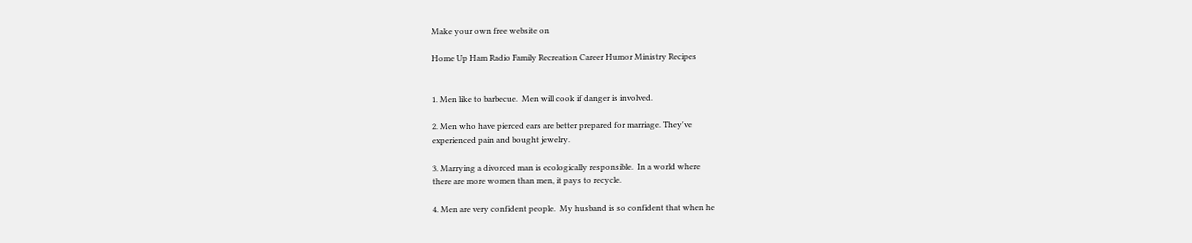Make your own free website on

Home Up Ham Radio Family Recreation Career Humor Ministry Recipes


1. Men like to barbecue.  Men will cook if danger is involved.

2. Men who have pierced ears are better prepared for marriage. They've
experienced pain and bought jewelry.

3. Marrying a divorced man is ecologically responsible.  In a world where
there are more women than men, it pays to recycle.

4. Men are very confident people.  My husband is so confident that when he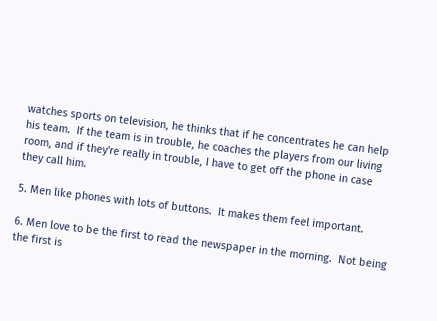watches sports on television, he thinks that if he concentrates he can help
his team.  If the team is in trouble, he coaches the players from our living
room, and if they're really in trouble, I have to get off the phone in case
they call him.

5. Men like phones with lots of buttons.  It makes them feel important.

6. Men love to be the first to read the newspaper in the morning.  Not being
the first is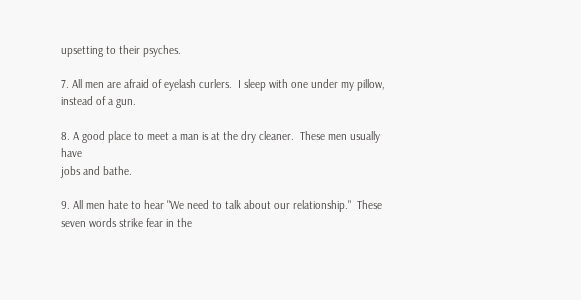upsetting to their psyches.

7. All men are afraid of eyelash curlers.  I sleep with one under my pillow,
instead of a gun.

8. A good place to meet a man is at the dry cleaner.  These men usually have
jobs and bathe.

9. All men hate to hear "We need to talk about our relationship."  These
seven words strike fear in the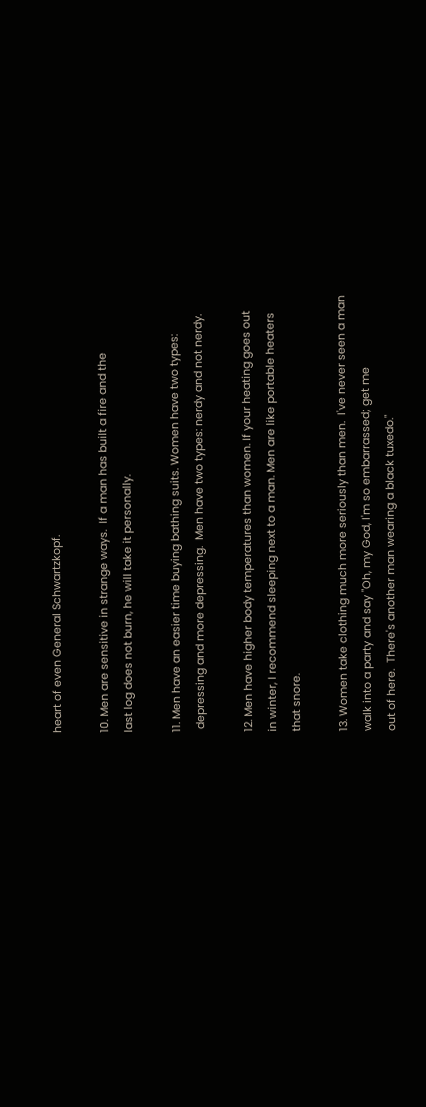heart of even General Schwartzkopf.

10. Men are sensitive in strange ways.  If a man has built a fire and the
last log does not burn, he will take it personally.

11. Men have an easier time buying bathing suits. Women have two types:
 depressing and more depressing.  Men have two types: nerdy and not nerdy.

12. Men have higher body temperatures than women. If your heating goes out
in winter, I recommend sleeping next to a man. Men are like portable heaters
that snore.

13. Women take clothing much more seriously than men.  I've never seen a man
walk into a party and say "Oh, my God, I'm so embarrassed; get me
out of here.  There's another man wearing a black tuxedo."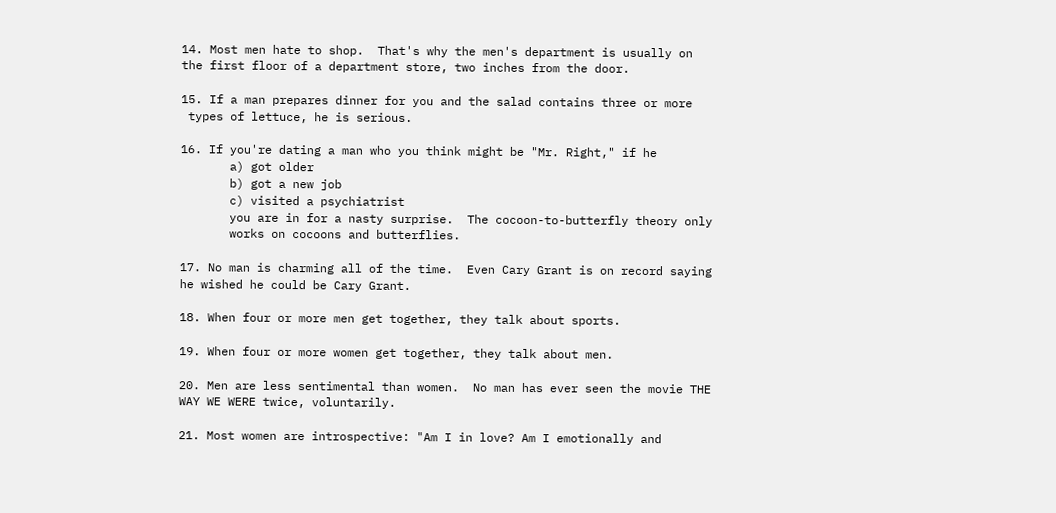14. Most men hate to shop.  That's why the men's department is usually on
the first floor of a department store, two inches from the door.

15. If a man prepares dinner for you and the salad contains three or more
 types of lettuce, he is serious.

16. If you're dating a man who you think might be "Mr. Right," if he
       a) got older
       b) got a new job
       c) visited a psychiatrist
       you are in for a nasty surprise.  The cocoon-to-butterfly theory only
       works on cocoons and butterflies.

17. No man is charming all of the time.  Even Cary Grant is on record saying
he wished he could be Cary Grant.

18. When four or more men get together, they talk about sports.

19. When four or more women get together, they talk about men.

20. Men are less sentimental than women.  No man has ever seen the movie THE
WAY WE WERE twice, voluntarily.

21. Most women are introspective: "Am I in love? Am I emotionally and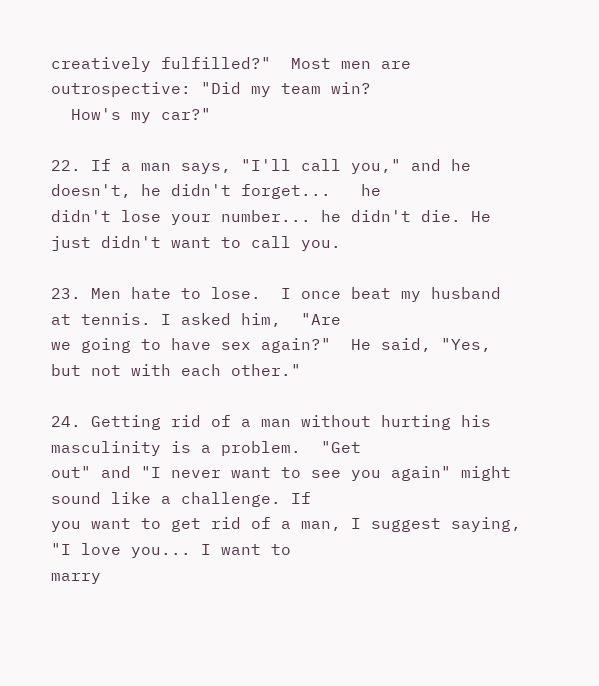creatively fulfilled?"  Most men are outrospective: "Did my team win?
  How's my car?"

22. If a man says, "I'll call you," and he doesn't, he didn't forget...   he
didn't lose your number... he didn't die. He just didn't want to call you.

23. Men hate to lose.  I once beat my husband at tennis. I asked him,  "Are
we going to have sex again?"  He said, "Yes, but not with each other."

24. Getting rid of a man without hurting his masculinity is a problem.  "Get
out" and "I never want to see you again" might sound like a challenge. If
you want to get rid of a man, I suggest saying, "I love you... I want to
marry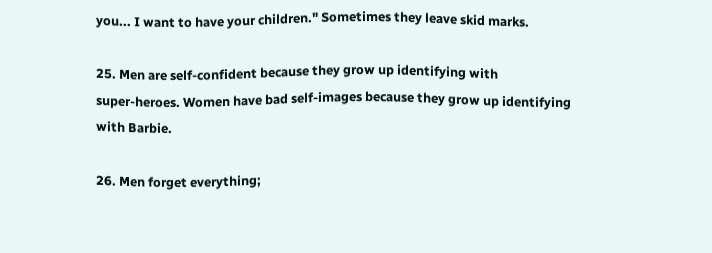you... I want to have your children." Sometimes they leave skid marks.

25. Men are self-confident because they grow up identifying with
super-heroes. Women have bad self-images because they grow up identifying
with Barbie.

26. Men forget everything;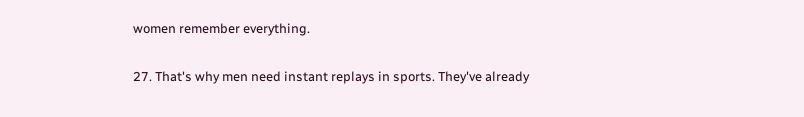women remember everything.

27. That's why men need instant replays in sports. They've already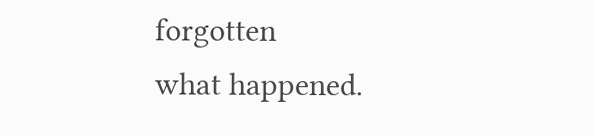forgotten
what happened.